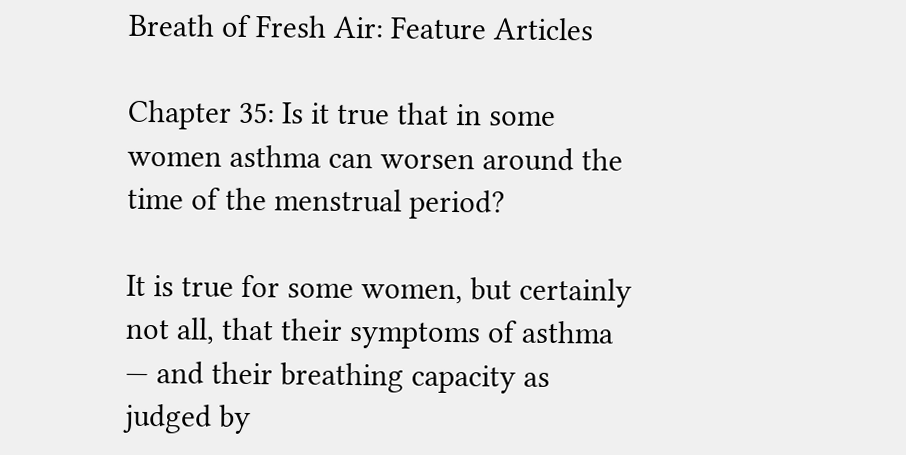Breath of Fresh Air: Feature Articles

Chapter 35: Is it true that in some women asthma can worsen around the time of the menstrual period?

It is true for some women, but certainly not all, that their symptoms of asthma — and their breathing capacity as judged by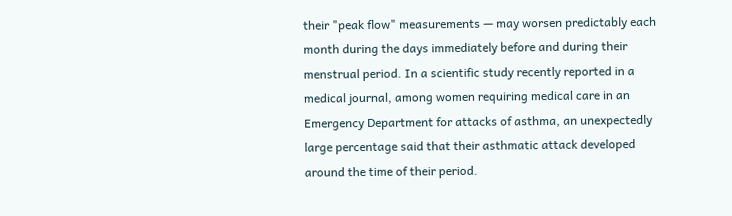their "peak flow" measurements — may worsen predictably each month during the days immediately before and during their menstrual period. In a scientific study recently reported in a medical journal, among women requiring medical care in an Emergency Department for attacks of asthma, an unexpectedly large percentage said that their asthmatic attack developed around the time of their period.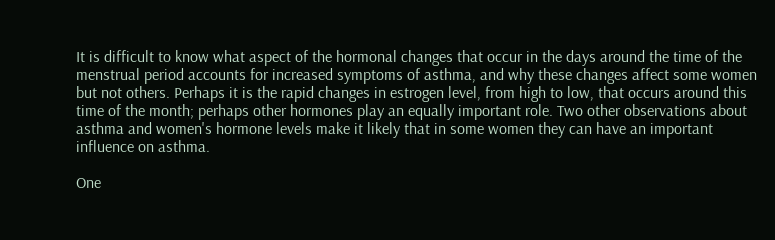It is difficult to know what aspect of the hormonal changes that occur in the days around the time of the menstrual period accounts for increased symptoms of asthma, and why these changes affect some women but not others. Perhaps it is the rapid changes in estrogen level, from high to low, that occurs around this time of the month; perhaps other hormones play an equally important role. Two other observations about asthma and women's hormone levels make it likely that in some women they can have an important influence on asthma.

One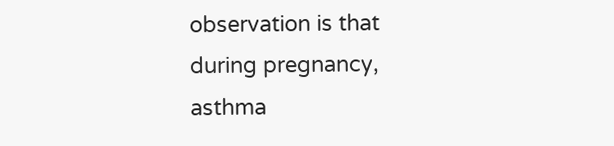observation is that during pregnancy, asthma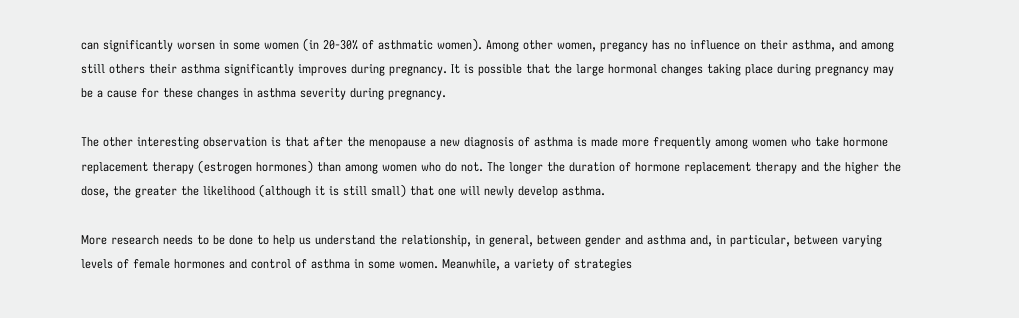can significantly worsen in some women (in 20-30% of asthmatic women). Among other women, pregancy has no influence on their asthma, and among still others their asthma significantly improves during pregnancy. It is possible that the large hormonal changes taking place during pregnancy may be a cause for these changes in asthma severity during pregnancy.

The other interesting observation is that after the menopause a new diagnosis of asthma is made more frequently among women who take hormone replacement therapy (estrogen hormones) than among women who do not. The longer the duration of hormone replacement therapy and the higher the dose, the greater the likelihood (although it is still small) that one will newly develop asthma.

More research needs to be done to help us understand the relationship, in general, between gender and asthma and, in particular, between varying levels of female hormones and control of asthma in some women. Meanwhile, a variety of strategies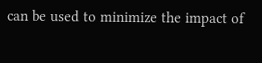can be used to minimize the impact of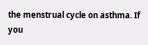the menstrual cycle on asthma. If you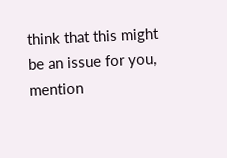think that this might be an issue for you, mention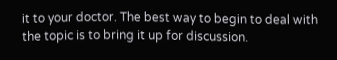it to your doctor. The best way to begin to deal with the topic is to bring it up for discussion.